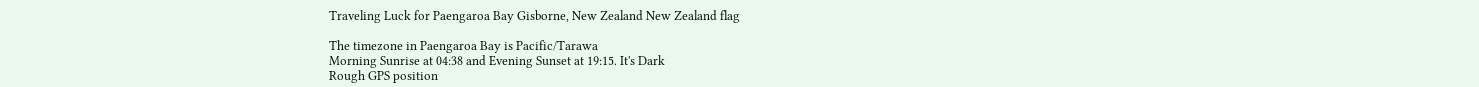Traveling Luck for Paengaroa Bay Gisborne, New Zealand New Zealand flag

The timezone in Paengaroa Bay is Pacific/Tarawa
Morning Sunrise at 04:38 and Evening Sunset at 19:15. It's Dark
Rough GPS position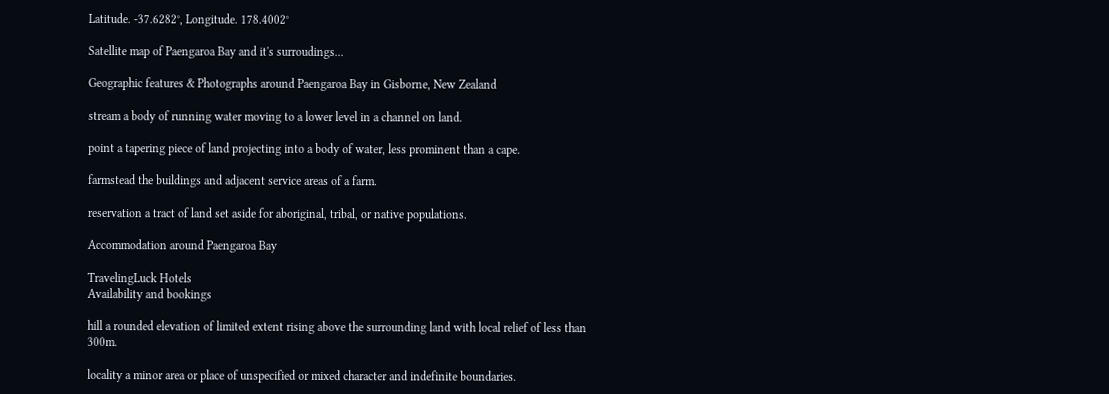Latitude. -37.6282°, Longitude. 178.4002°

Satellite map of Paengaroa Bay and it's surroudings...

Geographic features & Photographs around Paengaroa Bay in Gisborne, New Zealand

stream a body of running water moving to a lower level in a channel on land.

point a tapering piece of land projecting into a body of water, less prominent than a cape.

farmstead the buildings and adjacent service areas of a farm.

reservation a tract of land set aside for aboriginal, tribal, or native populations.

Accommodation around Paengaroa Bay

TravelingLuck Hotels
Availability and bookings

hill a rounded elevation of limited extent rising above the surrounding land with local relief of less than 300m.

locality a minor area or place of unspecified or mixed character and indefinite boundaries.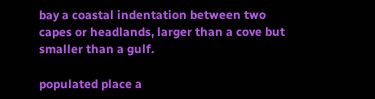bay a coastal indentation between two capes or headlands, larger than a cove but smaller than a gulf.

populated place a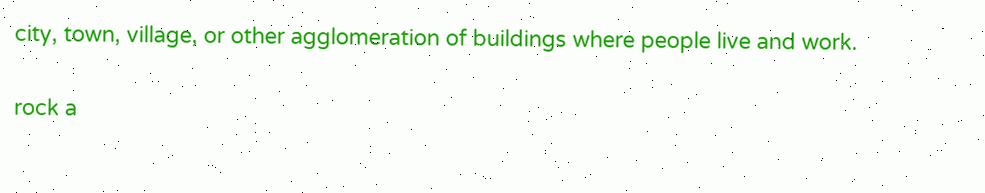city, town, village, or other agglomeration of buildings where people live and work.

rock a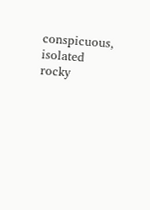conspicuous, isolated rocky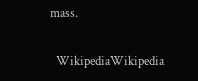mass.

  WikipediaWikipedia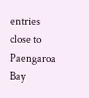entries close to Paengaroa Bay